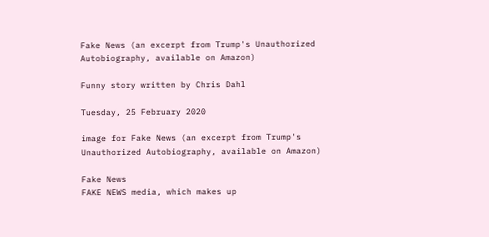Fake News (an excerpt from Trump's Unauthorized Autobiography, available on Amazon)

Funny story written by Chris Dahl

Tuesday, 25 February 2020

image for Fake News (an excerpt from Trump's Unauthorized Autobiography, available on Amazon)

Fake News
FAKE NEWS media, which makes up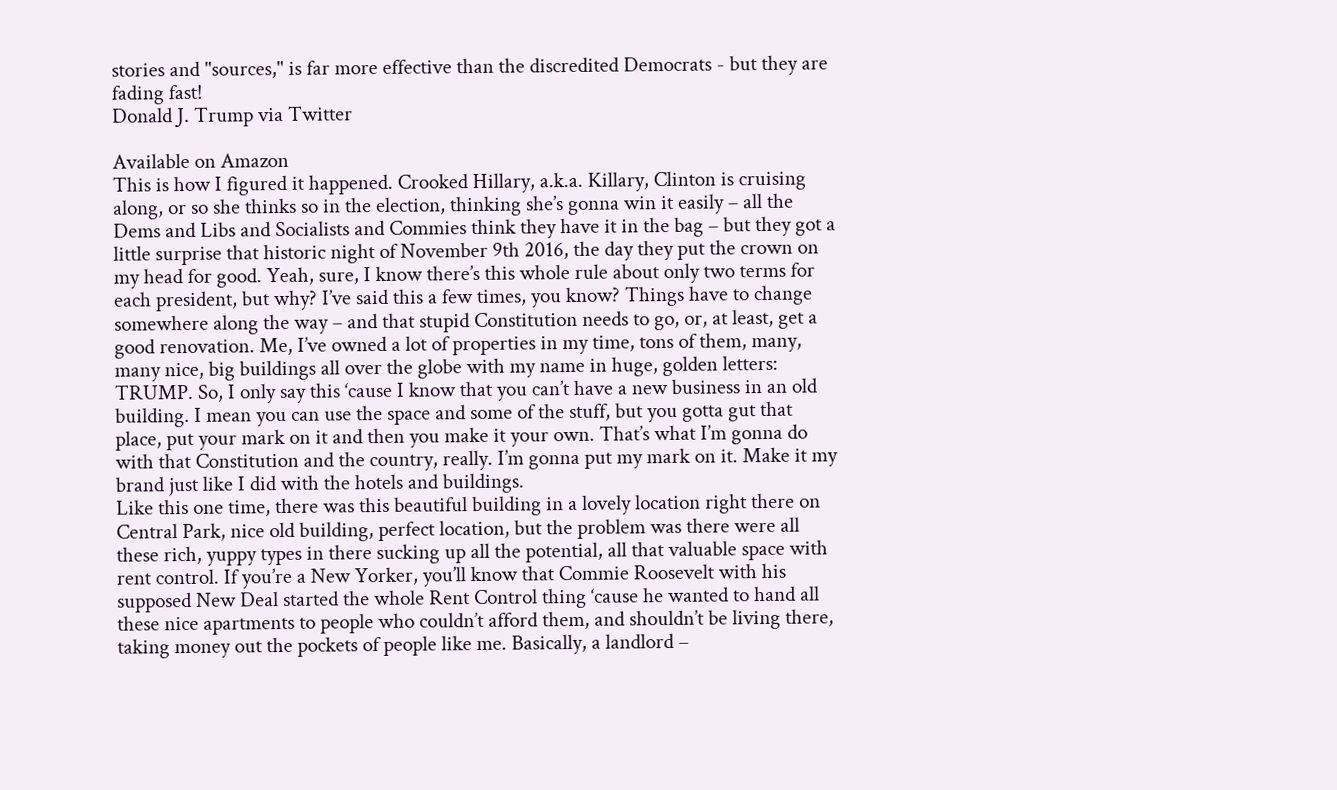stories and "sources," is far more effective than the discredited Democrats - but they are fading fast!
Donald J. Trump via Twitter

Available on Amazon
This is how I figured it happened. Crooked Hillary, a.k.a. Killary, Clinton is cruising along, or so she thinks so in the election, thinking she’s gonna win it easily – all the Dems and Libs and Socialists and Commies think they have it in the bag – but they got a little surprise that historic night of November 9th 2016, the day they put the crown on my head for good. Yeah, sure, I know there’s this whole rule about only two terms for each president, but why? I’ve said this a few times, you know? Things have to change somewhere along the way – and that stupid Constitution needs to go, or, at least, get a good renovation. Me, I’ve owned a lot of properties in my time, tons of them, many, many nice, big buildings all over the globe with my name in huge, golden letters: TRUMP. So, I only say this ‘cause I know that you can’t have a new business in an old building. I mean you can use the space and some of the stuff, but you gotta gut that place, put your mark on it and then you make it your own. That’s what I’m gonna do with that Constitution and the country, really. I’m gonna put my mark on it. Make it my brand just like I did with the hotels and buildings.
Like this one time, there was this beautiful building in a lovely location right there on Central Park, nice old building, perfect location, but the problem was there were all these rich, yuppy types in there sucking up all the potential, all that valuable space with rent control. If you’re a New Yorker, you’ll know that Commie Roosevelt with his supposed New Deal started the whole Rent Control thing ‘cause he wanted to hand all these nice apartments to people who couldn’t afford them, and shouldn’t be living there, taking money out the pockets of people like me. Basically, a landlord –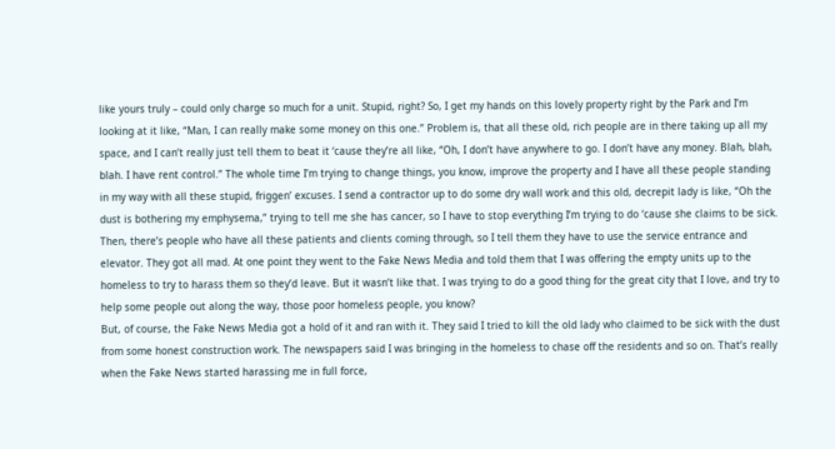like yours truly – could only charge so much for a unit. Stupid, right? So, I get my hands on this lovely property right by the Park and I’m looking at it like, “Man, I can really make some money on this one.” Problem is, that all these old, rich people are in there taking up all my space, and I can’t really just tell them to beat it ‘cause they’re all like, “Oh, I don’t have anywhere to go. I don’t have any money. Blah, blah, blah. I have rent control.” The whole time I’m trying to change things, you know, improve the property and I have all these people standing in my way with all these stupid, friggen’ excuses. I send a contractor up to do some dry wall work and this old, decrepit lady is like, “Oh the dust is bothering my emphysema,” trying to tell me she has cancer, so I have to stop everything I’m trying to do ‘cause she claims to be sick. Then, there’s people who have all these patients and clients coming through, so I tell them they have to use the service entrance and elevator. They got all mad. At one point they went to the Fake News Media and told them that I was offering the empty units up to the homeless to try to harass them so they’d leave. But it wasn’t like that. I was trying to do a good thing for the great city that I love, and try to help some people out along the way, those poor homeless people, you know?
But, of course, the Fake News Media got a hold of it and ran with it. They said I tried to kill the old lady who claimed to be sick with the dust from some honest construction work. The newspapers said I was bringing in the homeless to chase off the residents and so on. That’s really when the Fake News started harassing me in full force,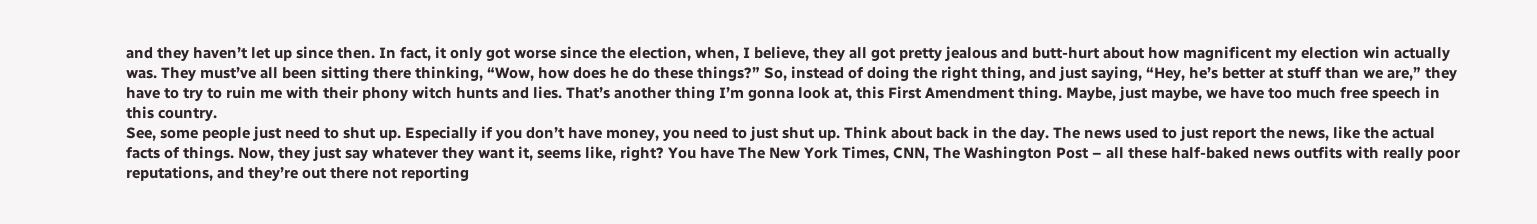and they haven’t let up since then. In fact, it only got worse since the election, when, I believe, they all got pretty jealous and butt-hurt about how magnificent my election win actually was. They must’ve all been sitting there thinking, “Wow, how does he do these things?” So, instead of doing the right thing, and just saying, “Hey, he’s better at stuff than we are,” they have to try to ruin me with their phony witch hunts and lies. That’s another thing I’m gonna look at, this First Amendment thing. Maybe, just maybe, we have too much free speech in this country.
See, some people just need to shut up. Especially if you don’t have money, you need to just shut up. Think about back in the day. The news used to just report the news, like the actual facts of things. Now, they just say whatever they want it, seems like, right? You have The New York Times, CNN, The Washington Post – all these half-baked news outfits with really poor reputations, and they’re out there not reporting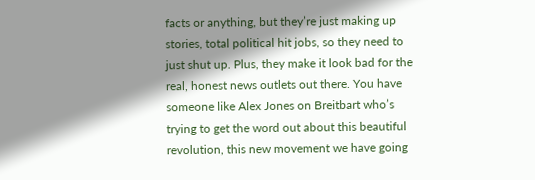facts or anything, but they’re just making up stories, total political hit jobs, so they need to just shut up. Plus, they make it look bad for the real, honest news outlets out there. You have someone like Alex Jones on Breitbart who’s trying to get the word out about this beautiful revolution, this new movement we have going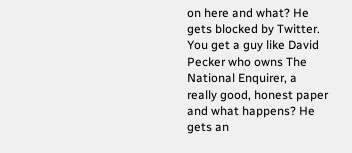on here and what? He gets blocked by Twitter. You get a guy like David Pecker who owns The National Enquirer, a really good, honest paper and what happens? He gets an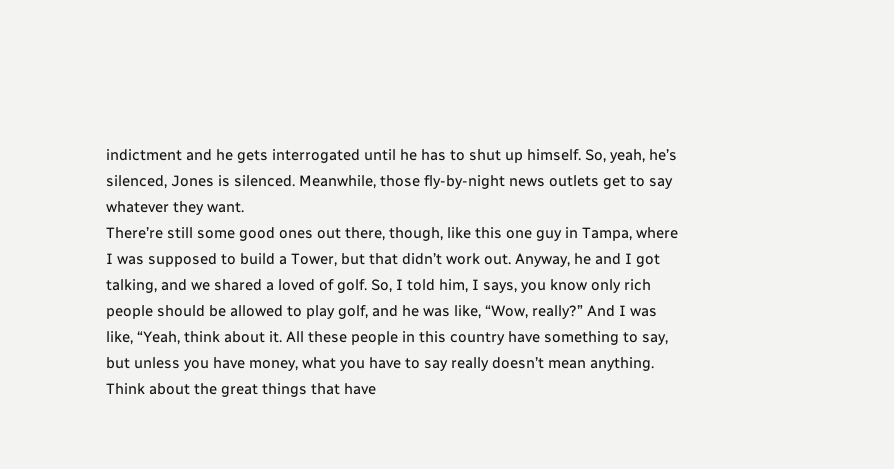indictment and he gets interrogated until he has to shut up himself. So, yeah, he’s silenced, Jones is silenced. Meanwhile, those fly-by-night news outlets get to say whatever they want.
There’re still some good ones out there, though, like this one guy in Tampa, where I was supposed to build a Tower, but that didn’t work out. Anyway, he and I got talking, and we shared a loved of golf. So, I told him, I says, you know only rich people should be allowed to play golf, and he was like, “Wow, really?” And I was like, “Yeah, think about it. All these people in this country have something to say, but unless you have money, what you have to say really doesn’t mean anything. Think about the great things that have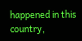happened in this country,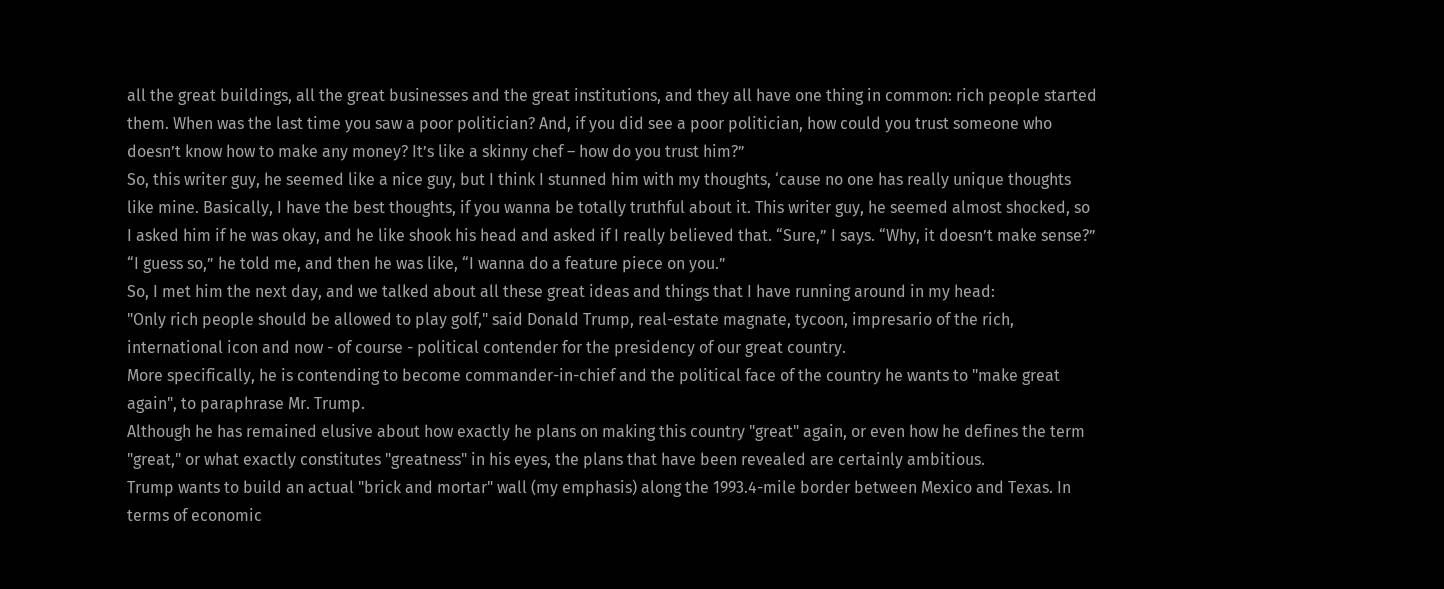all the great buildings, all the great businesses and the great institutions, and they all have one thing in common: rich people started them. When was the last time you saw a poor politician? And, if you did see a poor politician, how could you trust someone who doesn’t know how to make any money? It’s like a skinny chef – how do you trust him?”
So, this writer guy, he seemed like a nice guy, but I think I stunned him with my thoughts, ‘cause no one has really unique thoughts like mine. Basically, I have the best thoughts, if you wanna be totally truthful about it. This writer guy, he seemed almost shocked, so I asked him if he was okay, and he like shook his head and asked if I really believed that. “Sure,” I says. “Why, it doesn’t make sense?”
“I guess so,” he told me, and then he was like, “I wanna do a feature piece on you.”
So, I met him the next day, and we talked about all these great ideas and things that I have running around in my head:
"Only rich people should be allowed to play golf," said Donald Trump, real-estate magnate, tycoon, impresario of the rich, international icon and now - of course - political contender for the presidency of our great country.
More specifically, he is contending to become commander-in-chief and the political face of the country he wants to "make great again", to paraphrase Mr. Trump.
Although he has remained elusive about how exactly he plans on making this country "great" again, or even how he defines the term "great," or what exactly constitutes "greatness" in his eyes, the plans that have been revealed are certainly ambitious.
Trump wants to build an actual "brick and mortar" wall (my emphasis) along the 1993.4-mile border between Mexico and Texas. In terms of economic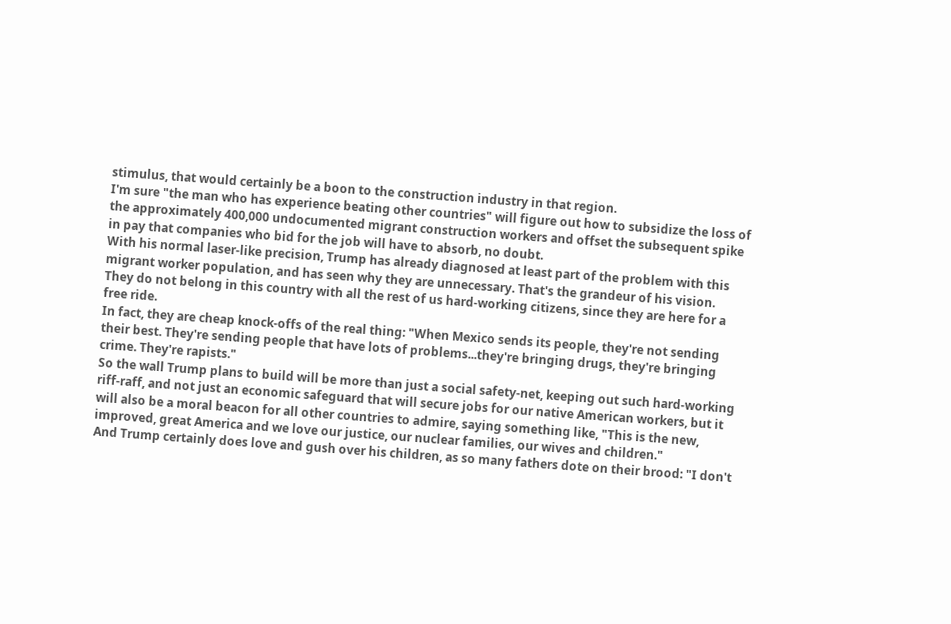stimulus, that would certainly be a boon to the construction industry in that region.
I'm sure "the man who has experience beating other countries" will figure out how to subsidize the loss of the approximately 400,000 undocumented migrant construction workers and offset the subsequent spike in pay that companies who bid for the job will have to absorb, no doubt.
With his normal laser-like precision, Trump has already diagnosed at least part of the problem with this migrant worker population, and has seen why they are unnecessary. That's the grandeur of his vision. They do not belong in this country with all the rest of us hard-working citizens, since they are here for a free ride.
In fact, they are cheap knock-offs of the real thing: "When Mexico sends its people, they're not sending their best. They're sending people that have lots of problems...they're bringing drugs, they're bringing crime. They're rapists."
So the wall Trump plans to build will be more than just a social safety-net, keeping out such hard-working riff-raff, and not just an economic safeguard that will secure jobs for our native American workers, but it will also be a moral beacon for all other countries to admire, saying something like, "This is the new, improved, great America and we love our justice, our nuclear families, our wives and children."
And Trump certainly does love and gush over his children, as so many fathers dote on their brood: "I don't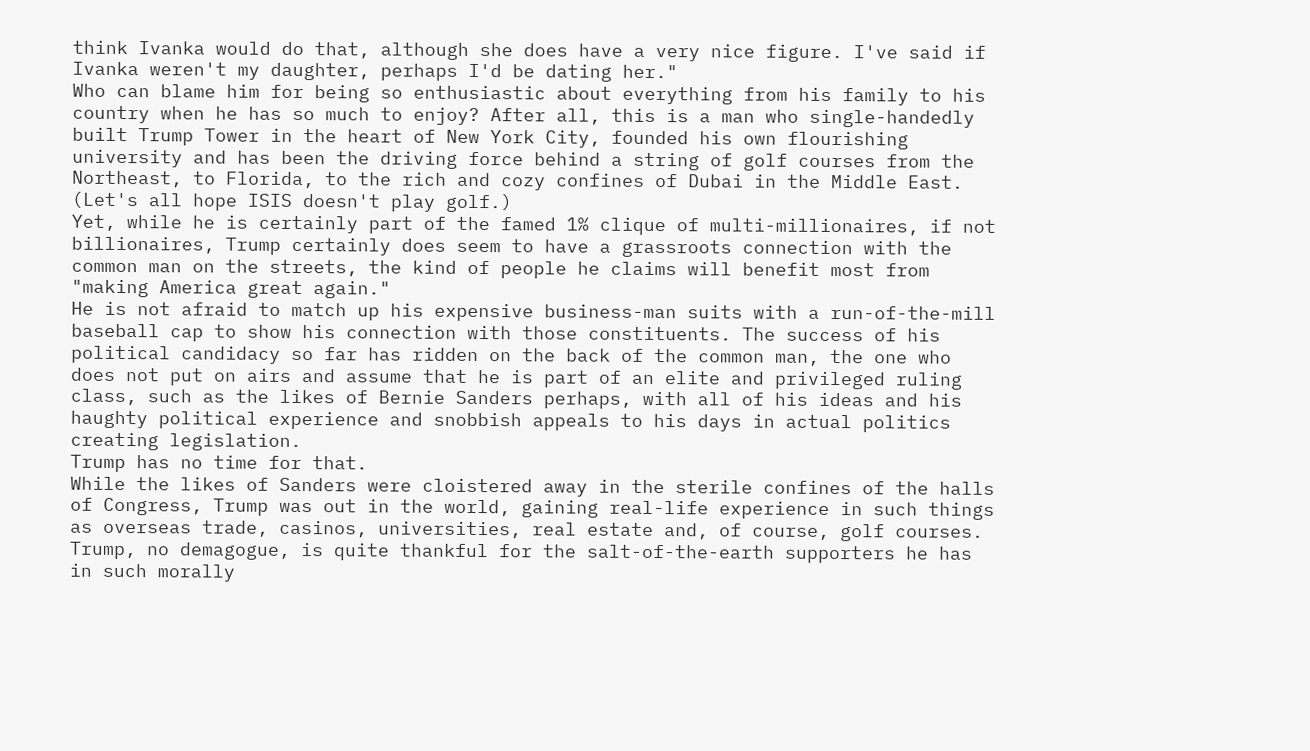think Ivanka would do that, although she does have a very nice figure. I've said if Ivanka weren't my daughter, perhaps I'd be dating her."
Who can blame him for being so enthusiastic about everything from his family to his country when he has so much to enjoy? After all, this is a man who single-handedly built Trump Tower in the heart of New York City, founded his own flourishing university and has been the driving force behind a string of golf courses from the Northeast, to Florida, to the rich and cozy confines of Dubai in the Middle East. (Let's all hope ISIS doesn't play golf.)
Yet, while he is certainly part of the famed 1% clique of multi-millionaires, if not billionaires, Trump certainly does seem to have a grassroots connection with the common man on the streets, the kind of people he claims will benefit most from "making America great again."
He is not afraid to match up his expensive business-man suits with a run-of-the-mill baseball cap to show his connection with those constituents. The success of his political candidacy so far has ridden on the back of the common man, the one who does not put on airs and assume that he is part of an elite and privileged ruling class, such as the likes of Bernie Sanders perhaps, with all of his ideas and his haughty political experience and snobbish appeals to his days in actual politics creating legislation.
Trump has no time for that.
While the likes of Sanders were cloistered away in the sterile confines of the halls of Congress, Trump was out in the world, gaining real-life experience in such things as overseas trade, casinos, universities, real estate and, of course, golf courses. Trump, no demagogue, is quite thankful for the salt-of-the-earth supporters he has in such morally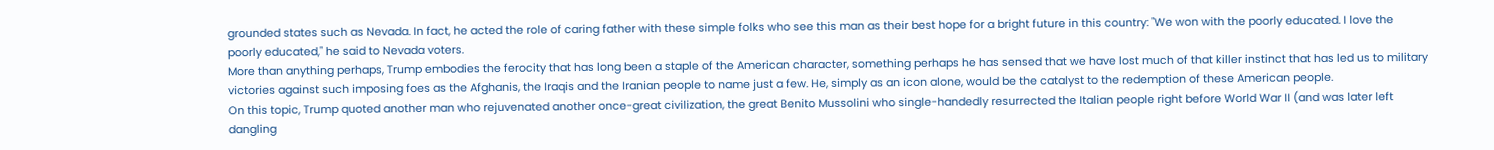grounded states such as Nevada. In fact, he acted the role of caring father with these simple folks who see this man as their best hope for a bright future in this country: "We won with the poorly educated. I love the poorly educated," he said to Nevada voters.
More than anything perhaps, Trump embodies the ferocity that has long been a staple of the American character, something perhaps he has sensed that we have lost much of that killer instinct that has led us to military victories against such imposing foes as the Afghanis, the Iraqis and the Iranian people to name just a few. He, simply as an icon alone, would be the catalyst to the redemption of these American people.
On this topic, Trump quoted another man who rejuvenated another once-great civilization, the great Benito Mussolini who single-handedly resurrected the Italian people right before World War II (and was later left dangling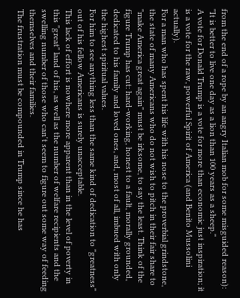from the end of a rope by an angry Italian mob for some misguided reason): "It is better to live one day as a lion than 100 years as a sheep."
A vote for Donald Trump is a vote for more than economic just inspiration; it is a vote for the raw, powerful Spirit of America (and Benito Mussolini actually).
For a man who has spent his life with his nose to the proverbial grindstone, the state of many Americans who do not wish to pitch in their fair share to "make America great again" must be irksome, to say the least. Think of the figure Trump has cut: hard-working, honest to a fault, morally grounded, dedicated to his family and loved ones, and, most of all, imbued with only the highest spiritual values.
For him to see anything less than the same kind of dedication to "greatness" out of his fellow Americans is surely unacceptable.
This lack of effort is nowhere more apparent than in the level of poverty in this "great" land of his, as well as the number of welfare recipients and the swelling number of those who can't seem to figure out some way of feeding themselves and their families.
The frustration must be compounded in Trump since he has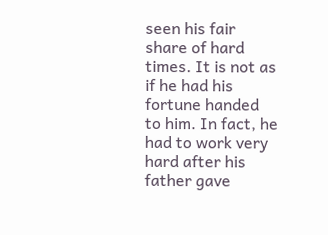seen his fair share of hard times. It is not as if he had his fortune handed to him. In fact, he had to work very hard after his father gave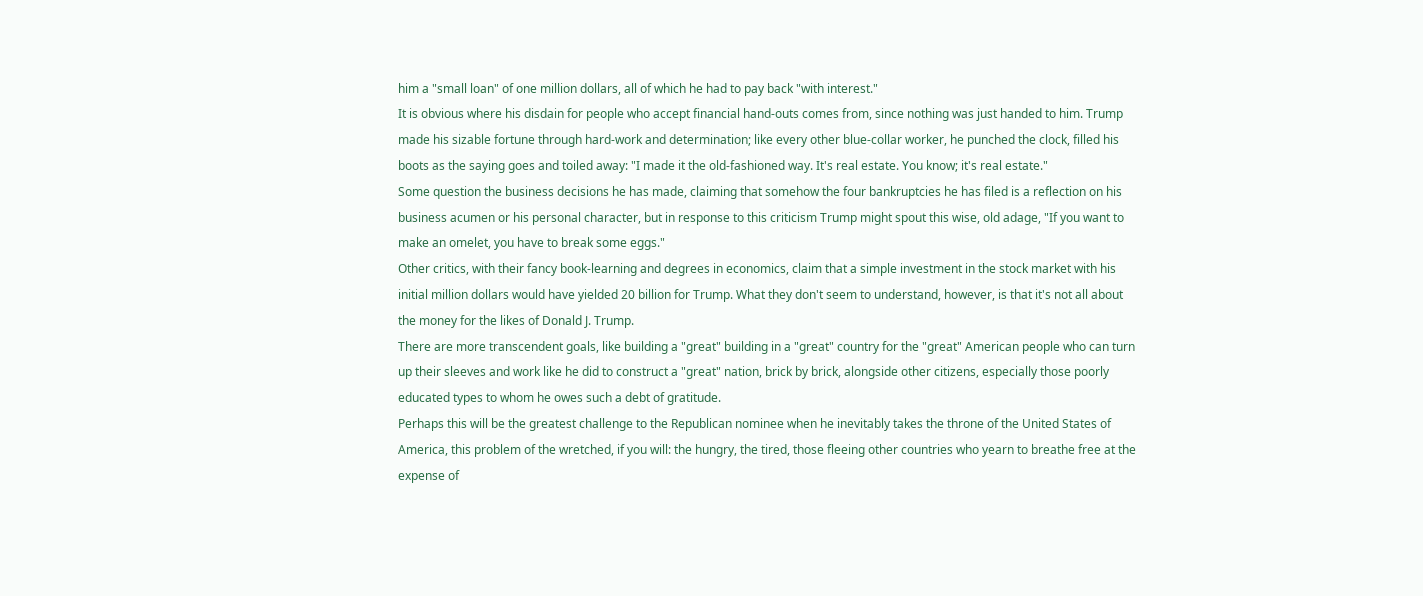him a "small loan" of one million dollars, all of which he had to pay back "with interest."
It is obvious where his disdain for people who accept financial hand-outs comes from, since nothing was just handed to him. Trump made his sizable fortune through hard-work and determination; like every other blue-collar worker, he punched the clock, filled his boots as the saying goes and toiled away: "I made it the old-fashioned way. It's real estate. You know; it's real estate."
Some question the business decisions he has made, claiming that somehow the four bankruptcies he has filed is a reflection on his business acumen or his personal character, but in response to this criticism Trump might spout this wise, old adage, "If you want to make an omelet, you have to break some eggs."
Other critics, with their fancy book-learning and degrees in economics, claim that a simple investment in the stock market with his initial million dollars would have yielded 20 billion for Trump. What they don't seem to understand, however, is that it's not all about the money for the likes of Donald J. Trump.
There are more transcendent goals, like building a "great" building in a "great" country for the "great" American people who can turn up their sleeves and work like he did to construct a "great" nation, brick by brick, alongside other citizens, especially those poorly educated types to whom he owes such a debt of gratitude.
Perhaps this will be the greatest challenge to the Republican nominee when he inevitably takes the throne of the United States of America, this problem of the wretched, if you will: the hungry, the tired, those fleeing other countries who yearn to breathe free at the expense of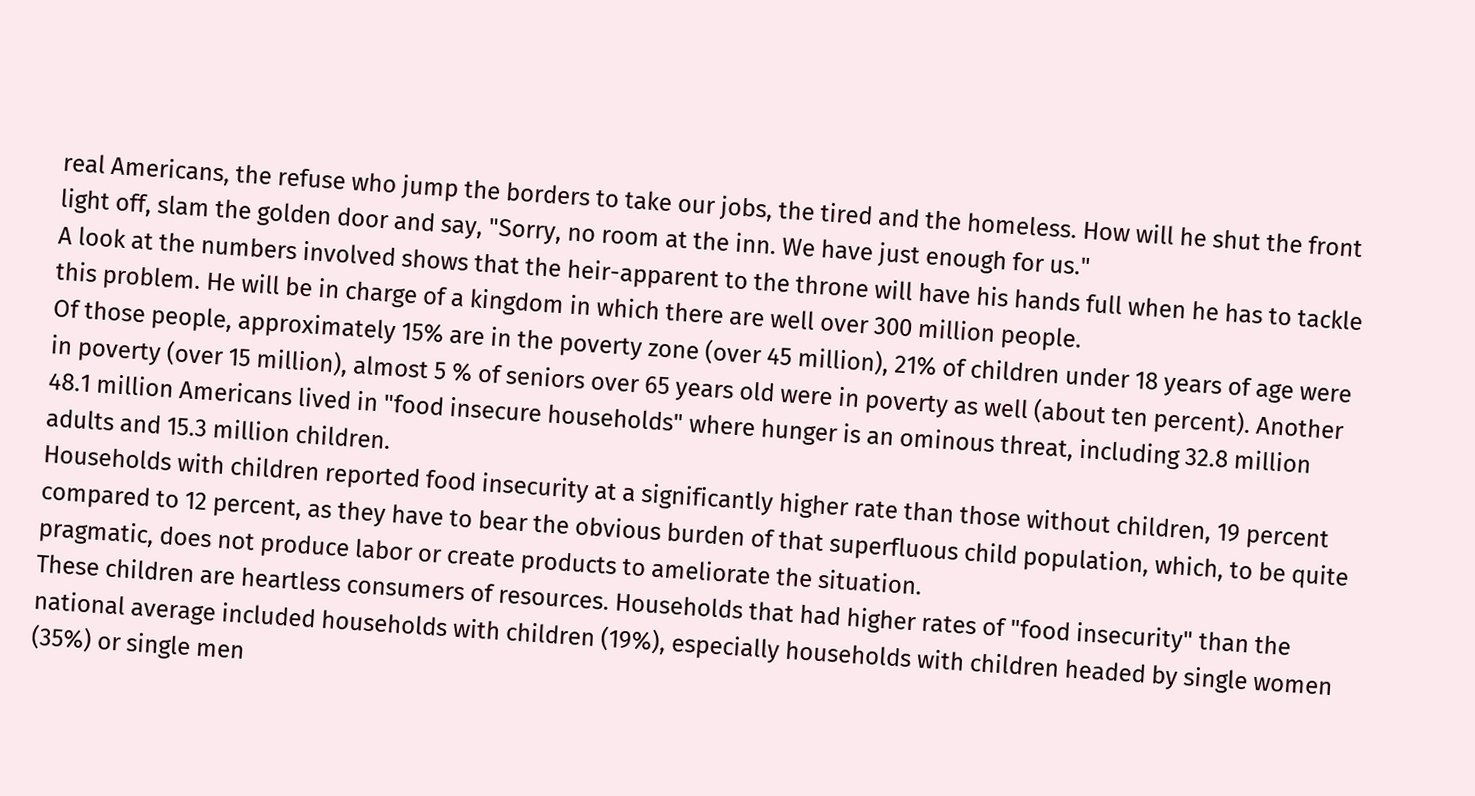real Americans, the refuse who jump the borders to take our jobs, the tired and the homeless. How will he shut the front light off, slam the golden door and say, "Sorry, no room at the inn. We have just enough for us."
A look at the numbers involved shows that the heir-apparent to the throne will have his hands full when he has to tackle this problem. He will be in charge of a kingdom in which there are well over 300 million people.
Of those people, approximately 15% are in the poverty zone (over 45 million), 21% of children under 18 years of age were in poverty (over 15 million), almost 5 % of seniors over 65 years old were in poverty as well (about ten percent). Another 48.1 million Americans lived in "food insecure households" where hunger is an ominous threat, including 32.8 million adults and 15.3 million children.
Households with children reported food insecurity at a significantly higher rate than those without children, 19 percent compared to 12 percent, as they have to bear the obvious burden of that superfluous child population, which, to be quite pragmatic, does not produce labor or create products to ameliorate the situation.
These children are heartless consumers of resources. Households that had higher rates of "food insecurity" than the national average included households with children (19%), especially households with children headed by single women (35%) or single men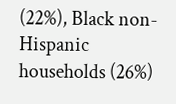(22%), Black non-Hispanic households (26%)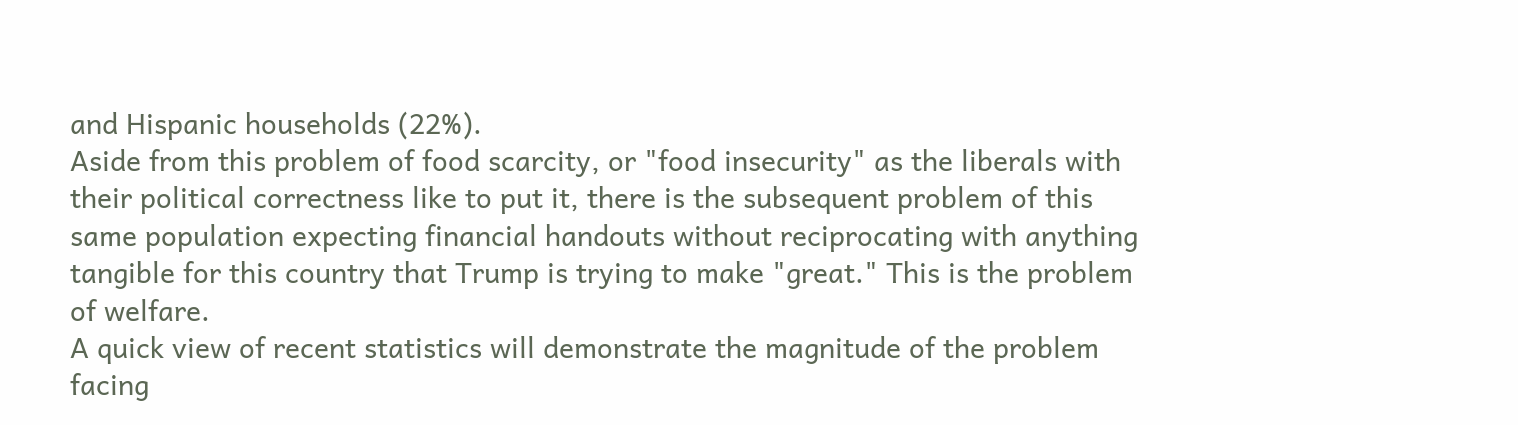and Hispanic households (22%).
Aside from this problem of food scarcity, or "food insecurity" as the liberals with their political correctness like to put it, there is the subsequent problem of this same population expecting financial handouts without reciprocating with anything tangible for this country that Trump is trying to make "great." This is the problem of welfare.
A quick view of recent statistics will demonstrate the magnitude of the problem facing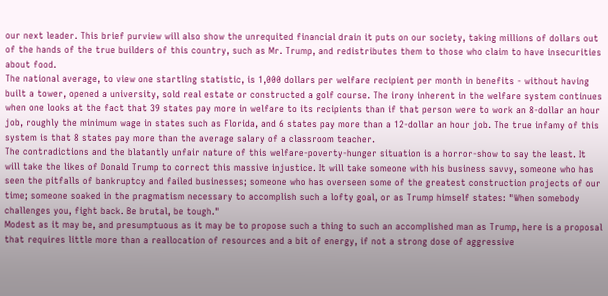our next leader. This brief purview will also show the unrequited financial drain it puts on our society, taking millions of dollars out of the hands of the true builders of this country, such as Mr. Trump, and redistributes them to those who claim to have insecurities about food.
The national average, to view one startling statistic, is 1,000 dollars per welfare recipient per month in benefits - without having built a tower, opened a university, sold real estate or constructed a golf course. The irony inherent in the welfare system continues when one looks at the fact that 39 states pay more in welfare to its recipients than if that person were to work an 8-dollar an hour job, roughly the minimum wage in states such as Florida, and 6 states pay more than a 12-dollar an hour job. The true infamy of this system is that 8 states pay more than the average salary of a classroom teacher.
The contradictions and the blatantly unfair nature of this welfare-poverty-hunger situation is a horror-show to say the least. It will take the likes of Donald Trump to correct this massive injustice. It will take someone with his business savvy, someone who has seen the pitfalls of bankruptcy and failed businesses; someone who has overseen some of the greatest construction projects of our time; someone soaked in the pragmatism necessary to accomplish such a lofty goal, or as Trump himself states: "When somebody challenges you, fight back. Be brutal, be tough."
Modest as it may be, and presumptuous as it may be to propose such a thing to such an accomplished man as Trump, here is a proposal that requires little more than a reallocation of resources and a bit of energy, if not a strong dose of aggressive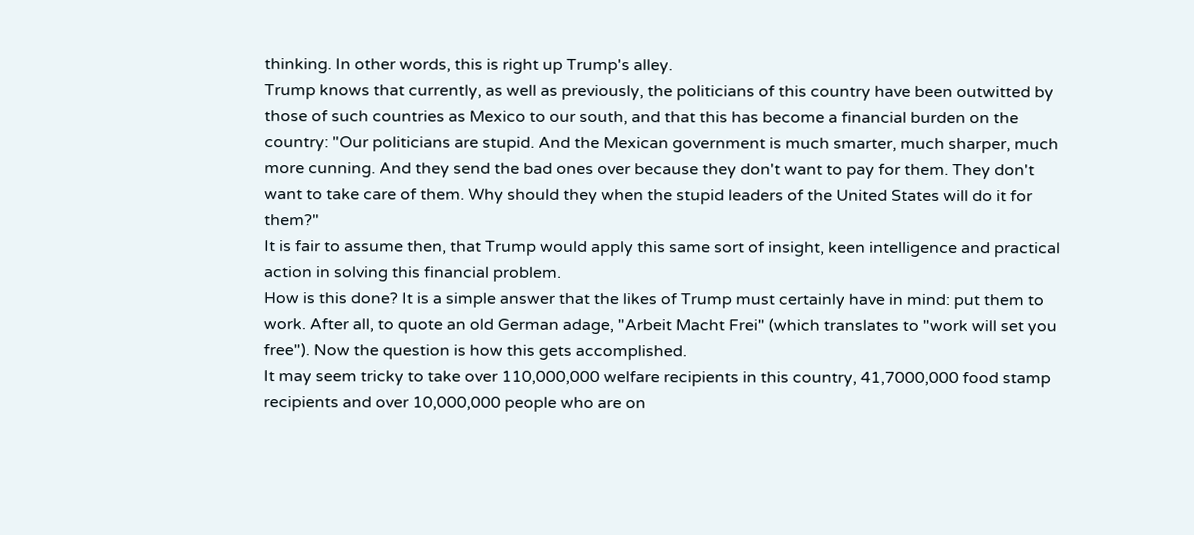thinking. In other words, this is right up Trump's alley.
Trump knows that currently, as well as previously, the politicians of this country have been outwitted by those of such countries as Mexico to our south, and that this has become a financial burden on the country: "Our politicians are stupid. And the Mexican government is much smarter, much sharper, much more cunning. And they send the bad ones over because they don't want to pay for them. They don't want to take care of them. Why should they when the stupid leaders of the United States will do it for them?"
It is fair to assume then, that Trump would apply this same sort of insight, keen intelligence and practical action in solving this financial problem.
How is this done? It is a simple answer that the likes of Trump must certainly have in mind: put them to work. After all, to quote an old German adage, "Arbeit Macht Frei" (which translates to "work will set you free"). Now the question is how this gets accomplished.
It may seem tricky to take over 110,000,000 welfare recipients in this country, 41,7000,000 food stamp recipients and over 10,000,000 people who are on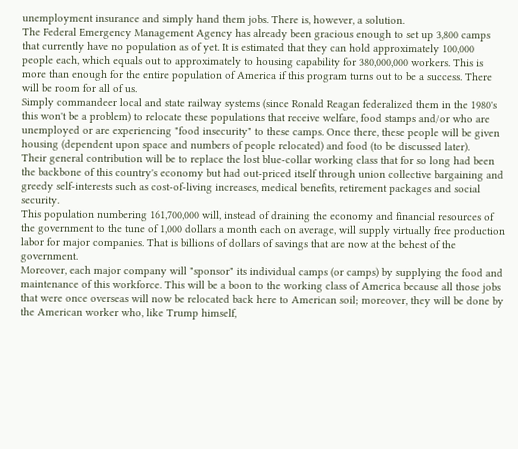unemployment insurance and simply hand them jobs. There is, however, a solution.
The Federal Emergency Management Agency has already been gracious enough to set up 3,800 camps that currently have no population as of yet. It is estimated that they can hold approximately 100,000 people each, which equals out to approximately to housing capability for 380,000,000 workers. This is more than enough for the entire population of America if this program turns out to be a success. There will be room for all of us.
Simply commandeer local and state railway systems (since Ronald Reagan federalized them in the 1980's this won't be a problem) to relocate these populations that receive welfare, food stamps and/or who are unemployed or are experiencing "food insecurity" to these camps. Once there, these people will be given housing (dependent upon space and numbers of people relocated) and food (to be discussed later).
Their general contribution will be to replace the lost blue-collar working class that for so long had been the backbone of this country's economy but had out-priced itself through union collective bargaining and greedy self-interests such as cost-of-living increases, medical benefits, retirement packages and social security.
This population numbering 161,700,000 will, instead of draining the economy and financial resources of the government to the tune of 1,000 dollars a month each on average, will supply virtually free production labor for major companies. That is billions of dollars of savings that are now at the behest of the government.
Moreover, each major company will "sponsor" its individual camps (or camps) by supplying the food and maintenance of this workforce. This will be a boon to the working class of America because all those jobs that were once overseas will now be relocated back here to American soil; moreover, they will be done by the American worker who, like Trump himself,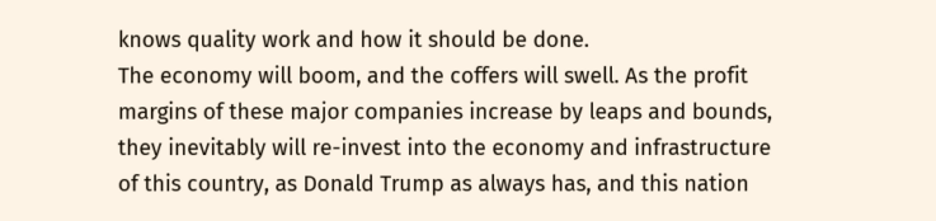knows quality work and how it should be done.
The economy will boom, and the coffers will swell. As the profit margins of these major companies increase by leaps and bounds, they inevitably will re-invest into the economy and infrastructure of this country, as Donald Trump as always has, and this nation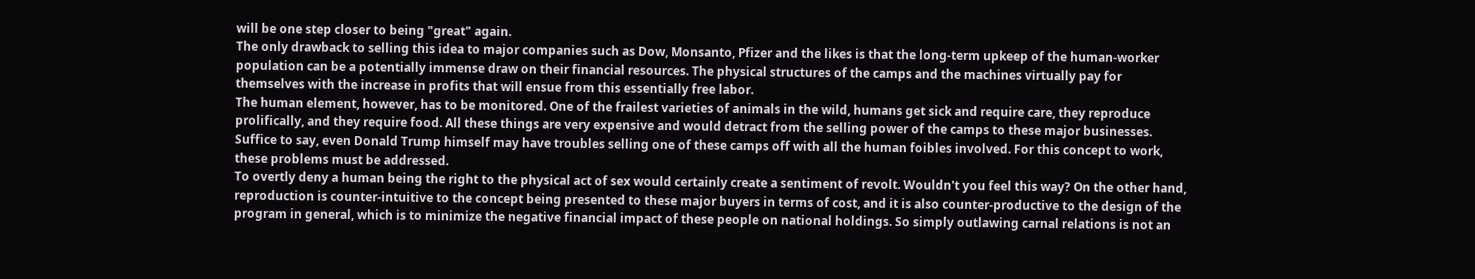will be one step closer to being "great" again.
The only drawback to selling this idea to major companies such as Dow, Monsanto, Pfizer and the likes is that the long-term upkeep of the human-worker population can be a potentially immense draw on their financial resources. The physical structures of the camps and the machines virtually pay for themselves with the increase in profits that will ensue from this essentially free labor.
The human element, however, has to be monitored. One of the frailest varieties of animals in the wild, humans get sick and require care, they reproduce prolifically, and they require food. All these things are very expensive and would detract from the selling power of the camps to these major businesses.
Suffice to say, even Donald Trump himself may have troubles selling one of these camps off with all the human foibles involved. For this concept to work, these problems must be addressed.
To overtly deny a human being the right to the physical act of sex would certainly create a sentiment of revolt. Wouldn't you feel this way? On the other hand, reproduction is counter-intuitive to the concept being presented to these major buyers in terms of cost, and it is also counter-productive to the design of the program in general, which is to minimize the negative financial impact of these people on national holdings. So simply outlawing carnal relations is not an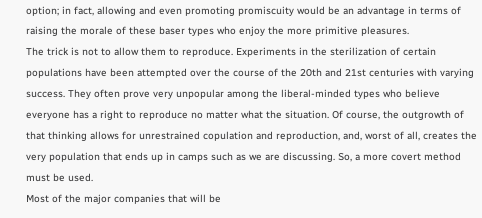option; in fact, allowing and even promoting promiscuity would be an advantage in terms of raising the morale of these baser types who enjoy the more primitive pleasures.
The trick is not to allow them to reproduce. Experiments in the sterilization of certain populations have been attempted over the course of the 20th and 21st centuries with varying success. They often prove very unpopular among the liberal-minded types who believe everyone has a right to reproduce no matter what the situation. Of course, the outgrowth of that thinking allows for unrestrained copulation and reproduction, and, worst of all, creates the very population that ends up in camps such as we are discussing. So, a more covert method must be used.
Most of the major companies that will be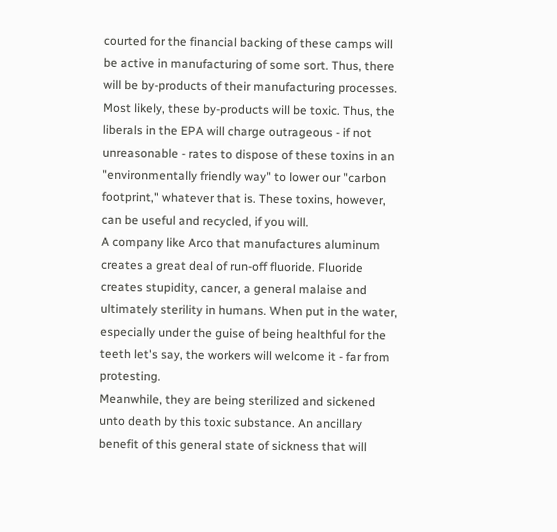courted for the financial backing of these camps will be active in manufacturing of some sort. Thus, there will be by-products of their manufacturing processes. Most likely, these by-products will be toxic. Thus, the liberals in the EPA will charge outrageous - if not unreasonable - rates to dispose of these toxins in an "environmentally friendly way" to lower our "carbon footprint," whatever that is. These toxins, however, can be useful and recycled, if you will.
A company like Arco that manufactures aluminum creates a great deal of run-off fluoride. Fluoride creates stupidity, cancer, a general malaise and ultimately sterility in humans. When put in the water, especially under the guise of being healthful for the teeth let's say, the workers will welcome it - far from protesting.
Meanwhile, they are being sterilized and sickened unto death by this toxic substance. An ancillary benefit of this general state of sickness that will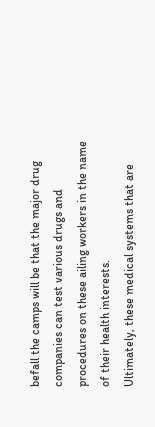befall the camps will be that the major drug companies can test various drugs and procedures on these ailing workers in the name of their health interests.
Ultimately, these medical systems that are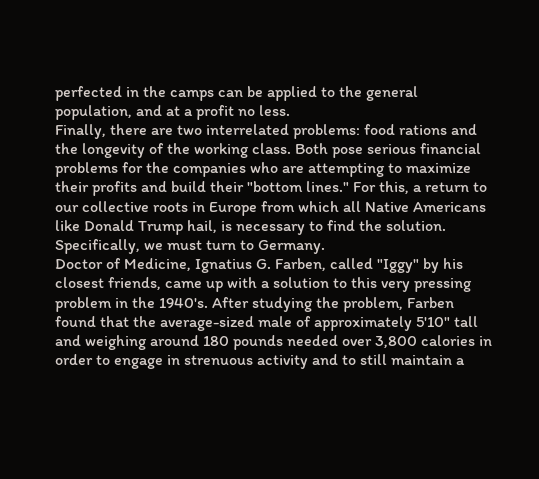perfected in the camps can be applied to the general population, and at a profit no less.
Finally, there are two interrelated problems: food rations and the longevity of the working class. Both pose serious financial problems for the companies who are attempting to maximize their profits and build their "bottom lines." For this, a return to our collective roots in Europe from which all Native Americans like Donald Trump hail, is necessary to find the solution. Specifically, we must turn to Germany.
Doctor of Medicine, Ignatius G. Farben, called "Iggy" by his closest friends, came up with a solution to this very pressing problem in the 1940's. After studying the problem, Farben found that the average-sized male of approximately 5'10" tall and weighing around 180 pounds needed over 3,800 calories in order to engage in strenuous activity and to still maintain a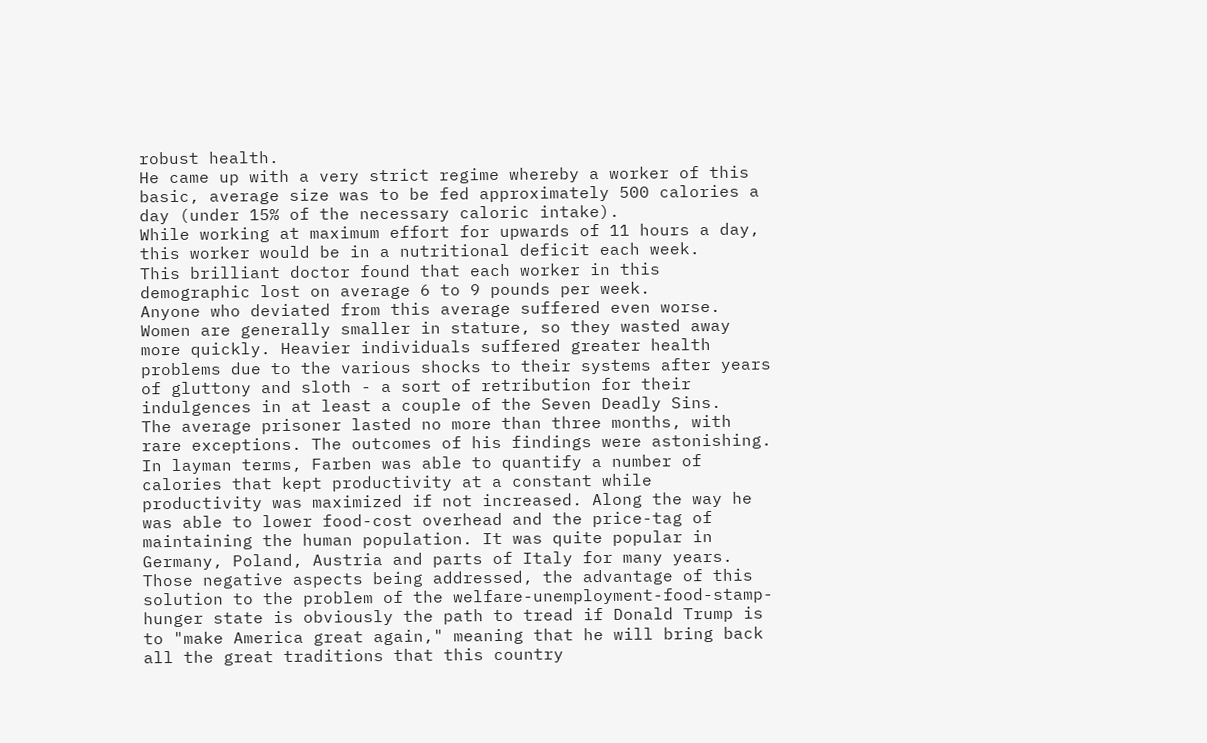robust health.
He came up with a very strict regime whereby a worker of this basic, average size was to be fed approximately 500 calories a day (under 15% of the necessary caloric intake).
While working at maximum effort for upwards of 11 hours a day, this worker would be in a nutritional deficit each week.
This brilliant doctor found that each worker in this demographic lost on average 6 to 9 pounds per week.
Anyone who deviated from this average suffered even worse.
Women are generally smaller in stature, so they wasted away more quickly. Heavier individuals suffered greater health problems due to the various shocks to their systems after years of gluttony and sloth - a sort of retribution for their indulgences in at least a couple of the Seven Deadly Sins.
The average prisoner lasted no more than three months, with rare exceptions. The outcomes of his findings were astonishing. In layman terms, Farben was able to quantify a number of calories that kept productivity at a constant while productivity was maximized if not increased. Along the way he was able to lower food-cost overhead and the price-tag of maintaining the human population. It was quite popular in Germany, Poland, Austria and parts of Italy for many years.
Those negative aspects being addressed, the advantage of this solution to the problem of the welfare-unemployment-food-stamp-hunger state is obviously the path to tread if Donald Trump is to "make America great again," meaning that he will bring back all the great traditions that this country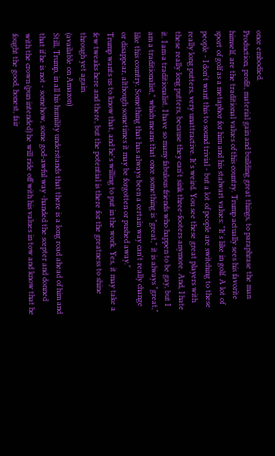once embodied.
Production, profit, material gain and building great things, to paraphrase the man himself, are the traditional values of this country. Trump actually sees his favorite sport of golf as a metaphor for him and his stalwart values: "It's like in golf. A lot of people - I don't want this to sound trivial - but a lot of people are switching to these really long putters, very unattractive. It's weird. You see these great players with these really long putters, because they can't sink three-footers anymore. And, I hate it. I am a traditionalist. I have so many fabulous friends who happen to be gay, but I am a traditionalist," which means that once something is "great," it is always "great," like this country. Something that has always been a certain way can't really change or disappear, although sometimes it may be forgotten or pushed away."
Trump wants us to know that, and he's willing to put in the work. Yes, it may take a few tweaks here and there, but the potential is there for the greatness to shine through yet again.
(available on Amazon)
Still, Trump, in all his humility understands that there is a long road ahead of him and that if he is not - somehow, some god-awful way -handed the scepter and donned with the crown (pun intended) he will ride off with his values in tow and know that he fought the good, honest, fair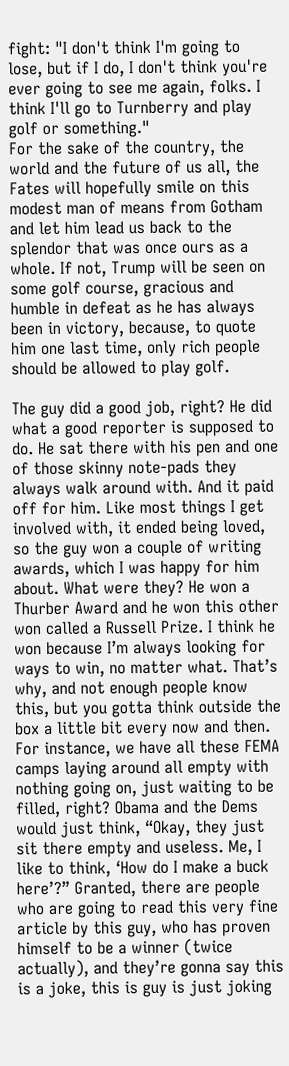fight: "I don't think I'm going to lose, but if I do, I don't think you're ever going to see me again, folks. I think I'll go to Turnberry and play golf or something."
For the sake of the country, the world and the future of us all, the Fates will hopefully smile on this modest man of means from Gotham and let him lead us back to the splendor that was once ours as a whole. If not, Trump will be seen on some golf course, gracious and humble in defeat as he has always been in victory, because, to quote him one last time, only rich people should be allowed to play golf.

The guy did a good job, right? He did what a good reporter is supposed to do. He sat there with his pen and one of those skinny note-pads they always walk around with. And it paid off for him. Like most things I get involved with, it ended being loved, so the guy won a couple of writing awards, which I was happy for him about. What were they? He won a Thurber Award and he won this other won called a Russell Prize. I think he won because I’m always looking for ways to win, no matter what. That’s why, and not enough people know this, but you gotta think outside the box a little bit every now and then. For instance, we have all these FEMA camps laying around all empty with nothing going on, just waiting to be filled, right? Obama and the Dems would just think, “Okay, they just sit there empty and useless. Me, I like to think, ‘How do I make a buck here’?” Granted, there are people who are going to read this very fine article by this guy, who has proven himself to be a winner (twice actually), and they’re gonna say this is a joke, this is guy is just joking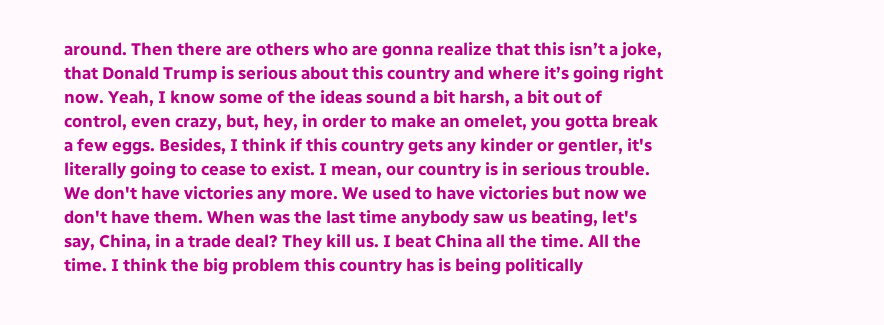around. Then there are others who are gonna realize that this isn’t a joke, that Donald Trump is serious about this country and where it’s going right now. Yeah, I know some of the ideas sound a bit harsh, a bit out of control, even crazy, but, hey, in order to make an omelet, you gotta break a few eggs. Besides, I think if this country gets any kinder or gentler, it's literally going to cease to exist. I mean, our country is in serious trouble. We don't have victories any more. We used to have victories but now we don't have them. When was the last time anybody saw us beating, let's say, China, in a trade deal? They kill us. I beat China all the time. All the time. I think the big problem this country has is being politically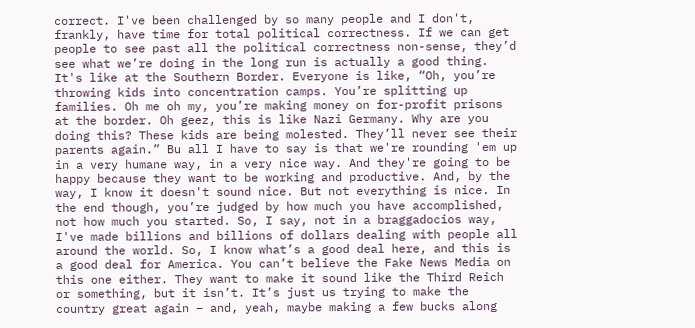correct. I've been challenged by so many people and I don't, frankly, have time for total political correctness. If we can get people to see past all the political correctness non-sense, they’d see what we’re doing in the long run is actually a good thing.
It's like at the Southern Border. Everyone is like, “Oh, you’re throwing kids into concentration camps. You’re splitting up families. Oh me oh my, you’re making money on for-profit prisons at the border. Oh geez, this is like Nazi Germany. Why are you doing this? These kids are being molested. They’ll never see their parents again.” Bu all I have to say is that we're rounding 'em up in a very humane way, in a very nice way. And they're going to be happy because they want to be working and productive. And, by the way, I know it doesn't sound nice. But not everything is nice. In the end though, you’re judged by how much you have accomplished, not how much you started. So, I say, not in a braggadocios way, I've made billions and billions of dollars dealing with people all around the world. So, I know what’s a good deal here, and this is a good deal for America. You can’t believe the Fake News Media on this one either. They want to make it sound like the Third Reich or something, but it isn’t. It’s just us trying to make the country great again – and, yeah, maybe making a few bucks along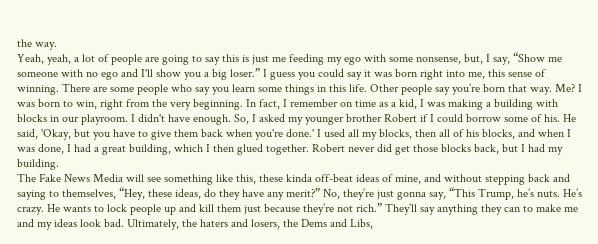the way.
Yeah, yeah, a lot of people are going to say this is just me feeding my ego with some nonsense, but, I say, “Show me someone with no ego and I'll show you a big loser.” I guess you could say it was born right into me, this sense of winning. There are some people who say you learn some things in this life. Other people say you’re born that way. Me? I was born to win, right from the very beginning. In fact, I remember on time as a kid, I was making a building with blocks in our playroom. I didn't have enough. So, I asked my younger brother Robert if I could borrow some of his. He said, 'Okay, but you have to give them back when you're done.' I used all my blocks, then all of his blocks, and when I was done, I had a great building, which I then glued together. Robert never did get those blocks back, but I had my building.
The Fake News Media will see something like this, these kinda off-beat ideas of mine, and without stepping back and saying to themselves, “Hey, these ideas, do they have any merit?” No, they’re just gonna say, “This Trump, he’s nuts. He’s crazy. He wants to lock people up and kill them just because they’re not rich.” They’ll say anything they can to make me and my ideas look bad. Ultimately, the haters and losers, the Dems and Libs,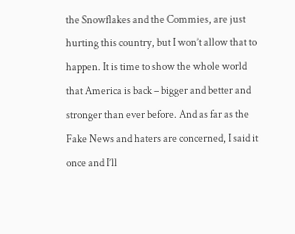the Snowflakes and the Commies, are just hurting this country, but I won’t allow that to happen. It is time to show the whole world that America is back – bigger and better and stronger than ever before. And as far as the Fake News and haters are concerned, I said it once and I’ll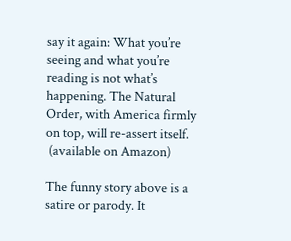say it again: What you’re seeing and what you’re reading is not what’s happening. The Natural Order, with America firmly on top, will re-assert itself.
 (available on Amazon)

The funny story above is a satire or parody. It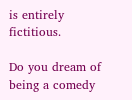is entirely fictitious.

Do you dream of being a comedy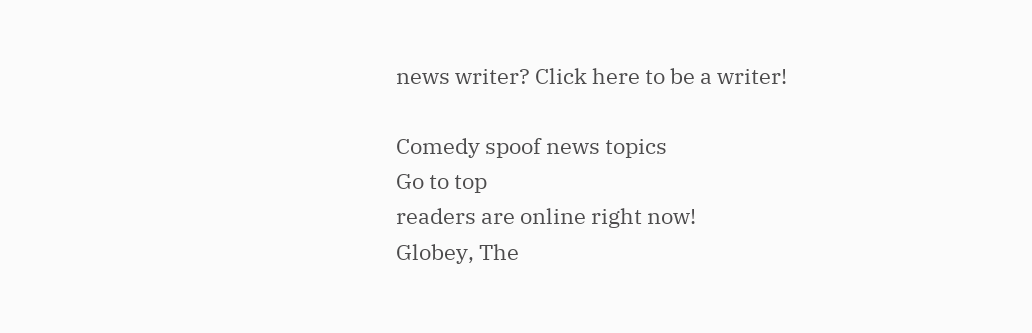news writer? Click here to be a writer!

Comedy spoof news topics
Go to top
readers are online right now!
Globey, The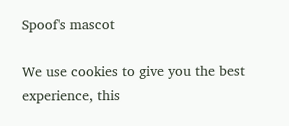Spoof's mascot

We use cookies to give you the best experience, this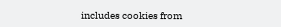includes cookies from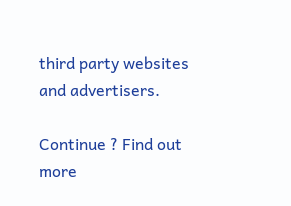third party websites and advertisers.

Continue ? Find out more